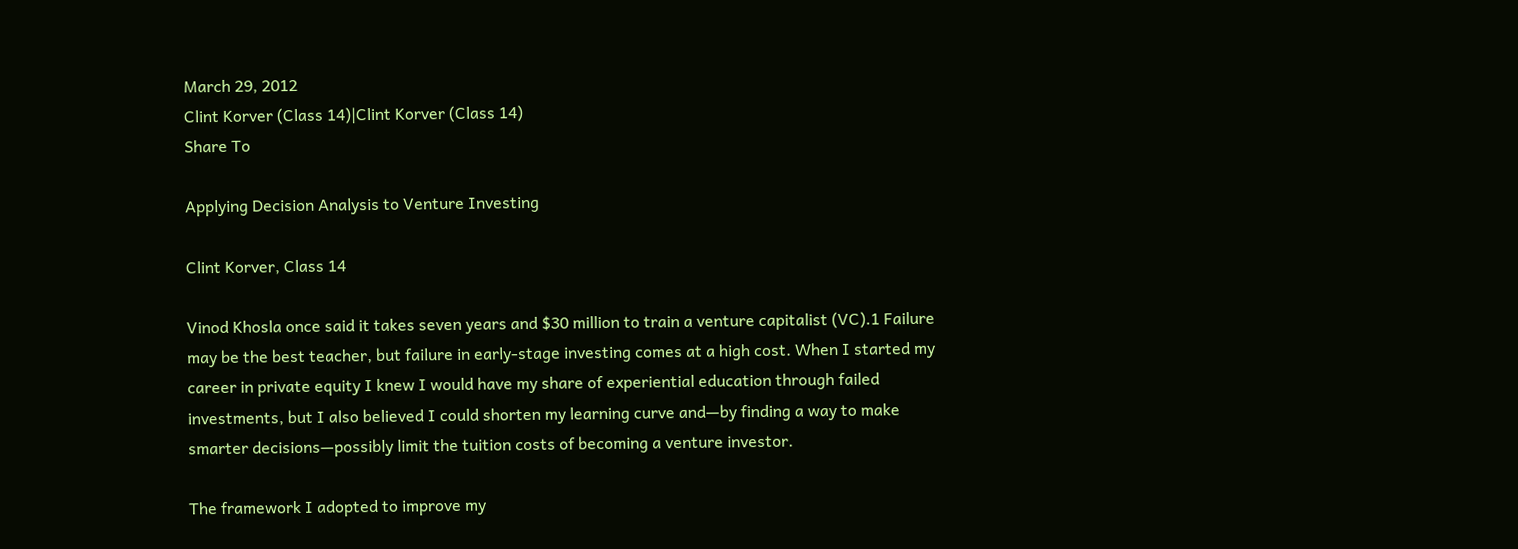March 29, 2012
Clint Korver (Class 14)|Clint Korver (Class 14)
Share To

Applying Decision Analysis to Venture Investing

Clint Korver, Class 14

Vinod Khosla once said it takes seven years and $30 million to train a venture capitalist (VC).1 Failure may be the best teacher, but failure in early-stage investing comes at a high cost. When I started my career in private equity I knew I would have my share of experiential education through failed investments, but I also believed I could shorten my learning curve and—by finding a way to make smarter decisions—possibly limit the tuition costs of becoming a venture investor.

The framework I adopted to improve my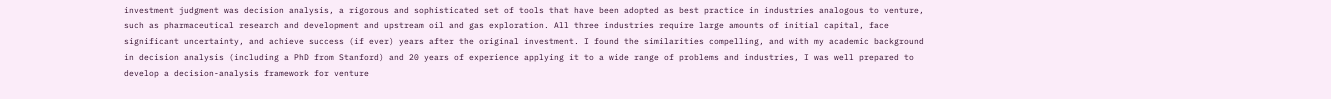investment judgment was decision analysis, a rigorous and sophisticated set of tools that have been adopted as best practice in industries analogous to venture, such as pharmaceutical research and development and upstream oil and gas exploration. All three industries require large amounts of initial capital, face significant uncertainty, and achieve success (if ever) years after the original investment. I found the similarities compelling, and with my academic background in decision analysis (including a PhD from Stanford) and 20 years of experience applying it to a wide range of problems and industries, I was well prepared to develop a decision-analysis framework for venture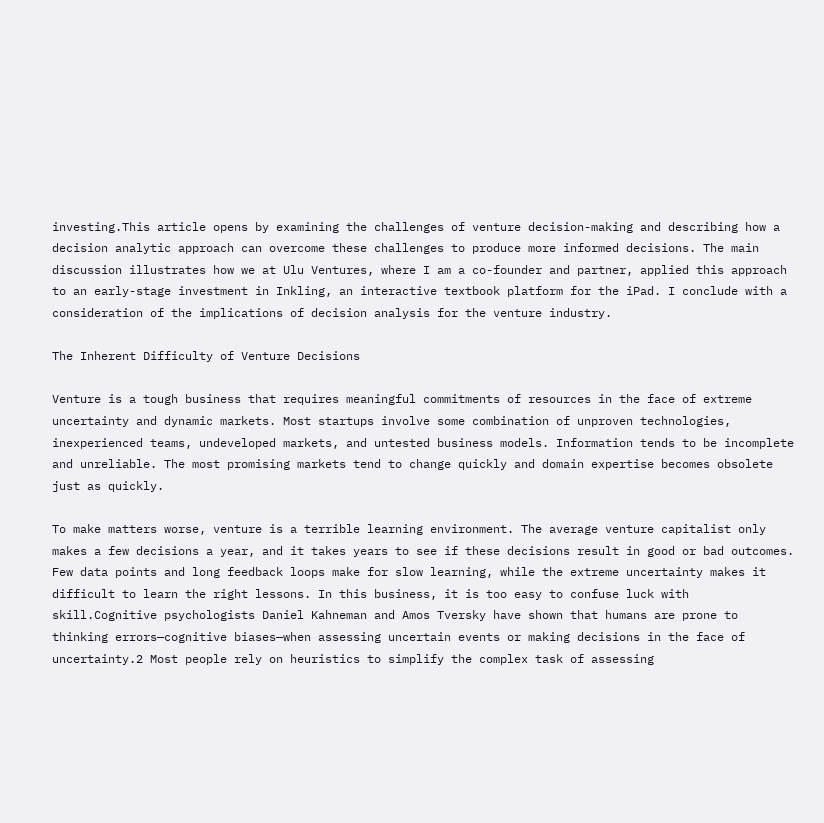investing.This article opens by examining the challenges of venture decision-making and describing how a decision analytic approach can overcome these challenges to produce more informed decisions. The main discussion illustrates how we at Ulu Ventures, where I am a co-founder and partner, applied this approach to an early-stage investment in Inkling, an interactive textbook platform for the iPad. I conclude with a consideration of the implications of decision analysis for the venture industry.

The Inherent Difficulty of Venture Decisions

Venture is a tough business that requires meaningful commitments of resources in the face of extreme uncertainty and dynamic markets. Most startups involve some combination of unproven technologies, inexperienced teams, undeveloped markets, and untested business models. Information tends to be incomplete and unreliable. The most promising markets tend to change quickly and domain expertise becomes obsolete just as quickly.

To make matters worse, venture is a terrible learning environment. The average venture capitalist only makes a few decisions a year, and it takes years to see if these decisions result in good or bad outcomes. Few data points and long feedback loops make for slow learning, while the extreme uncertainty makes it difficult to learn the right lessons. In this business, it is too easy to confuse luck with skill.Cognitive psychologists Daniel Kahneman and Amos Tversky have shown that humans are prone to thinking errors—cognitive biases—when assessing uncertain events or making decisions in the face of uncertainty.2 Most people rely on heuristics to simplify the complex task of assessing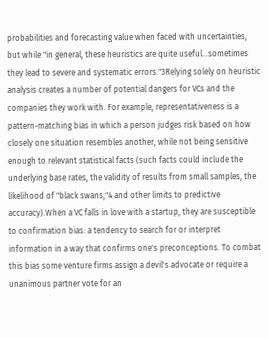probabilities and forecasting value when faced with uncertainties, but while "in general, these heuristics are quite useful…sometimes they lead to severe and systematic errors."3Relying solely on heuristic analysis creates a number of potential dangers for VCs and the companies they work with. For example, representativeness is a pattern-matching bias in which a person judges risk based on how closely one situation resembles another, while not being sensitive enough to relevant statistical facts (such facts could include the underlying base rates, the validity of results from small samples, the likelihood of "black swans,"4 and other limits to predictive accuracy).When a VC falls in love with a startup, they are susceptible to confirmation bias: a tendency to search for or interpret information in a way that confirms one's preconceptions. To combat this bias some venture firms assign a devil's advocate or require a unanimous partner vote for an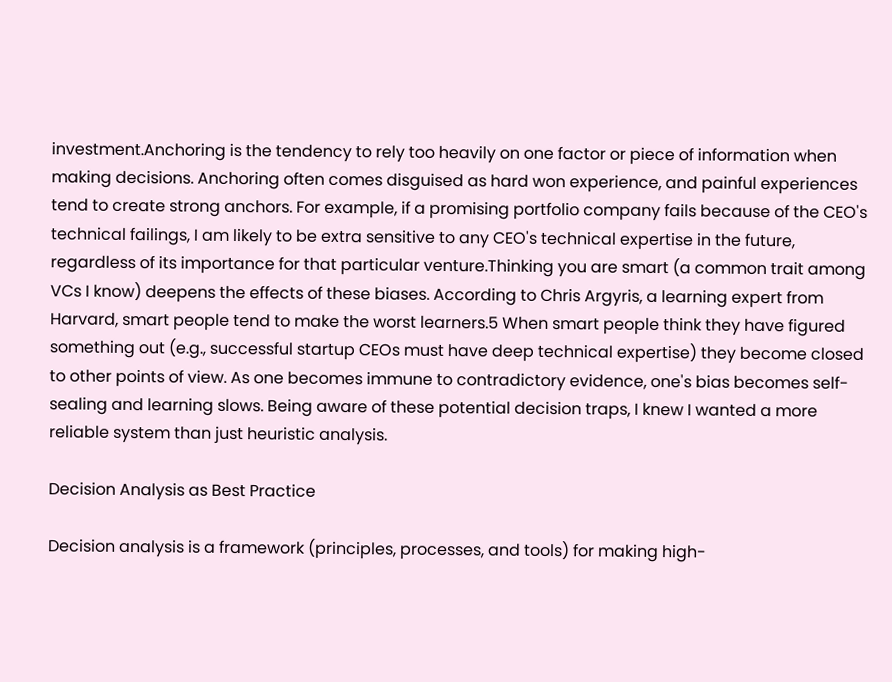investment.Anchoring is the tendency to rely too heavily on one factor or piece of information when making decisions. Anchoring often comes disguised as hard won experience, and painful experiences tend to create strong anchors. For example, if a promising portfolio company fails because of the CEO's technical failings, I am likely to be extra sensitive to any CEO's technical expertise in the future, regardless of its importance for that particular venture.Thinking you are smart (a common trait among VCs I know) deepens the effects of these biases. According to Chris Argyris, a learning expert from Harvard, smart people tend to make the worst learners.5 When smart people think they have figured something out (e.g., successful startup CEOs must have deep technical expertise) they become closed to other points of view. As one becomes immune to contradictory evidence, one's bias becomes self-sealing and learning slows. Being aware of these potential decision traps, I knew I wanted a more reliable system than just heuristic analysis.

Decision Analysis as Best Practice

Decision analysis is a framework (principles, processes, and tools) for making high-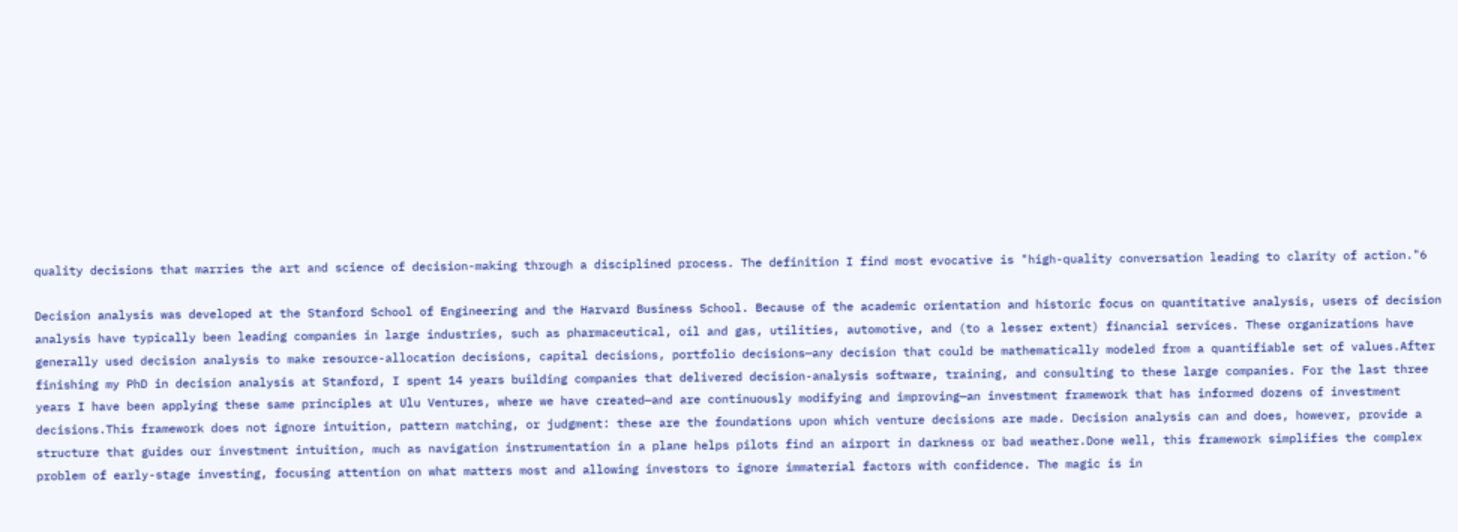quality decisions that marries the art and science of decision-making through a disciplined process. The definition I find most evocative is "high-quality conversation leading to clarity of action."6

Decision analysis was developed at the Stanford School of Engineering and the Harvard Business School. Because of the academic orientation and historic focus on quantitative analysis, users of decision analysis have typically been leading companies in large industries, such as pharmaceutical, oil and gas, utilities, automotive, and (to a lesser extent) financial services. These organizations have generally used decision analysis to make resource-allocation decisions, capital decisions, portfolio decisions—any decision that could be mathematically modeled from a quantifiable set of values.After finishing my PhD in decision analysis at Stanford, I spent 14 years building companies that delivered decision-analysis software, training, and consulting to these large companies. For the last three years I have been applying these same principles at Ulu Ventures, where we have created—and are continuously modifying and improving—an investment framework that has informed dozens of investment decisions.This framework does not ignore intuition, pattern matching, or judgment: these are the foundations upon which venture decisions are made. Decision analysis can and does, however, provide a structure that guides our investment intuition, much as navigation instrumentation in a plane helps pilots find an airport in darkness or bad weather.Done well, this framework simplifies the complex problem of early-stage investing, focusing attention on what matters most and allowing investors to ignore immaterial factors with confidence. The magic is in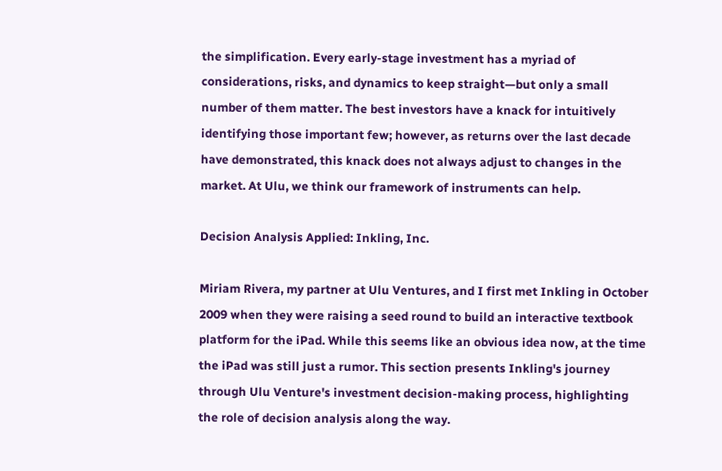the simplification. Every early-stage investment has a myriad of considerations, risks, and dynamics to keep straight—but only a small number of them matter. The best investors have a knack for intuitively identifying those important few; however, as returns over the last decade have demonstrated, this knack does not always adjust to changes in the market. At Ulu, we think our framework of instruments can help.

Decision Analysis Applied: Inkling, Inc.

Miriam Rivera, my partner at Ulu Ventures, and I first met Inkling in October 2009 when they were raising a seed round to build an interactive textbook platform for the iPad. While this seems like an obvious idea now, at the time the iPad was still just a rumor. This section presents Inkling's journey through Ulu Venture's investment decision-making process, highlighting the role of decision analysis along the way.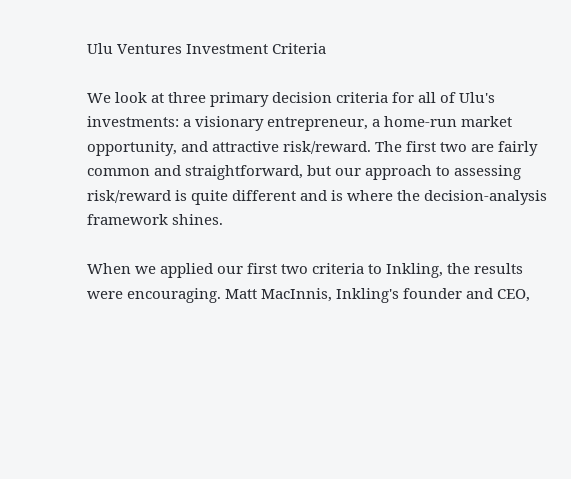Ulu Ventures Investment Criteria

We look at three primary decision criteria for all of Ulu's investments: a visionary entrepreneur, a home-run market opportunity, and attractive risk/reward. The first two are fairly common and straightforward, but our approach to assessing risk/reward is quite different and is where the decision-analysis framework shines.

When we applied our first two criteria to Inkling, the results were encouraging. Matt MacInnis, Inkling's founder and CEO,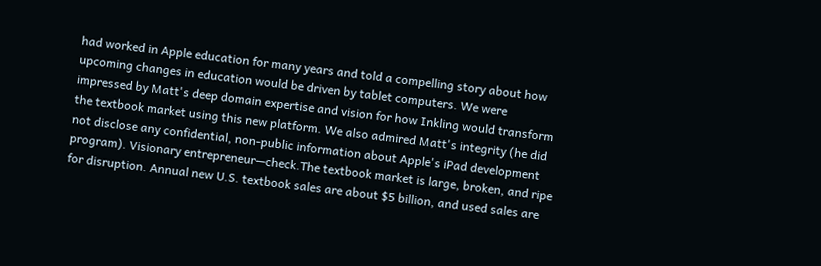had worked in Apple education for many years and told a compelling story about how upcoming changes in education would be driven by tablet computers. We were impressed by Matt's deep domain expertise and vision for how Inkling would transform the textbook market using this new platform. We also admired Matt's integrity (he did not disclose any confidential, non-public information about Apple's iPad development program). Visionary entrepreneur—check.The textbook market is large, broken, and ripe for disruption. Annual new U.S. textbook sales are about $5 billion, and used sales are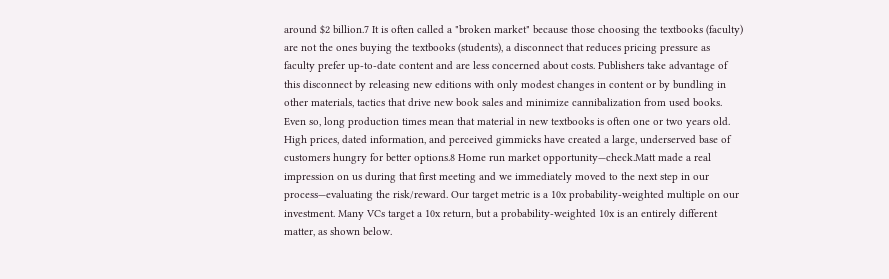around $2 billion.7 It is often called a "broken market" because those choosing the textbooks (faculty) are not the ones buying the textbooks (students), a disconnect that reduces pricing pressure as faculty prefer up-to-date content and are less concerned about costs. Publishers take advantage of this disconnect by releasing new editions with only modest changes in content or by bundling in other materials, tactics that drive new book sales and minimize cannibalization from used books. Even so, long production times mean that material in new textbooks is often one or two years old. High prices, dated information, and perceived gimmicks have created a large, underserved base of customers hungry for better options.8 Home run market opportunity—check.Matt made a real impression on us during that first meeting and we immediately moved to the next step in our process—evaluating the risk/reward. Our target metric is a 10x probability-weighted multiple on our investment. Many VCs target a 10x return, but a probability-weighted 10x is an entirely different matter, as shown below.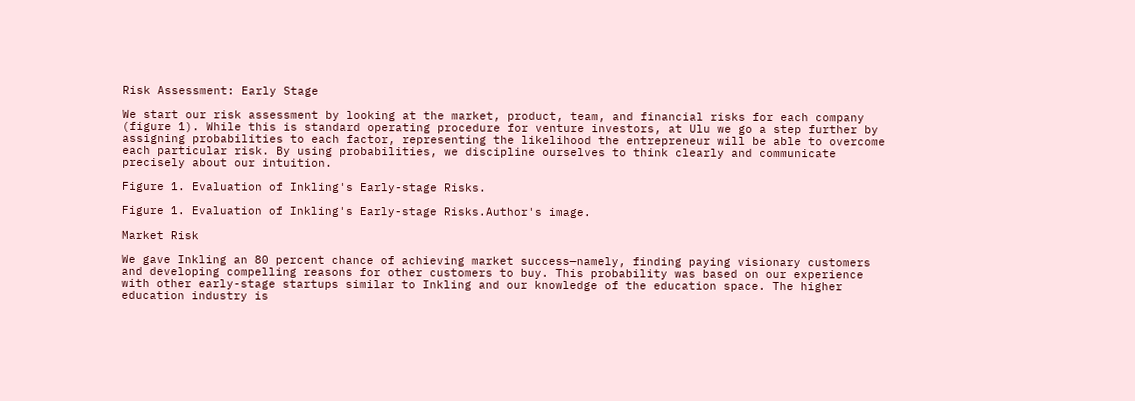Risk Assessment: Early Stage

We start our risk assessment by looking at the market, product, team, and financial risks for each company (figure 1). While this is standard operating procedure for venture investors, at Ulu we go a step further by assigning probabilities to each factor, representing the likelihood the entrepreneur will be able to overcome each particular risk. By using probabilities, we discipline ourselves to think clearly and communicate precisely about our intuition.

Figure 1. Evaluation of Inkling's Early-stage Risks.

Figure 1. Evaluation of Inkling's Early-stage Risks.Author's image.

Market Risk

We gave Inkling an 80 percent chance of achieving market success—namely, finding paying visionary customers and developing compelling reasons for other customers to buy. This probability was based on our experience with other early-stage startups similar to Inkling and our knowledge of the education space. The higher education industry is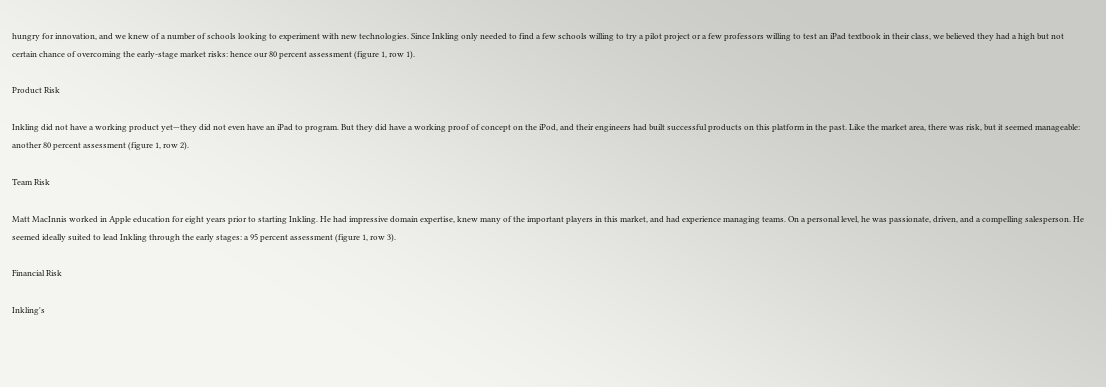hungry for innovation, and we knew of a number of schools looking to experiment with new technologies. Since Inkling only needed to find a few schools willing to try a pilot project or a few professors willing to test an iPad textbook in their class, we believed they had a high but not certain chance of overcoming the early-stage market risks: hence our 80 percent assessment (figure 1, row 1).

Product Risk

Inkling did not have a working product yet—they did not even have an iPad to program. But they did have a working proof of concept on the iPod, and their engineers had built successful products on this platform in the past. Like the market area, there was risk, but it seemed manageable: another 80 percent assessment (figure 1, row 2).

Team Risk

Matt MacInnis worked in Apple education for eight years prior to starting Inkling. He had impressive domain expertise, knew many of the important players in this market, and had experience managing teams. On a personal level, he was passionate, driven, and a compelling salesperson. He seemed ideally suited to lead Inkling through the early stages: a 95 percent assessment (figure 1, row 3).

Financial Risk

Inkling's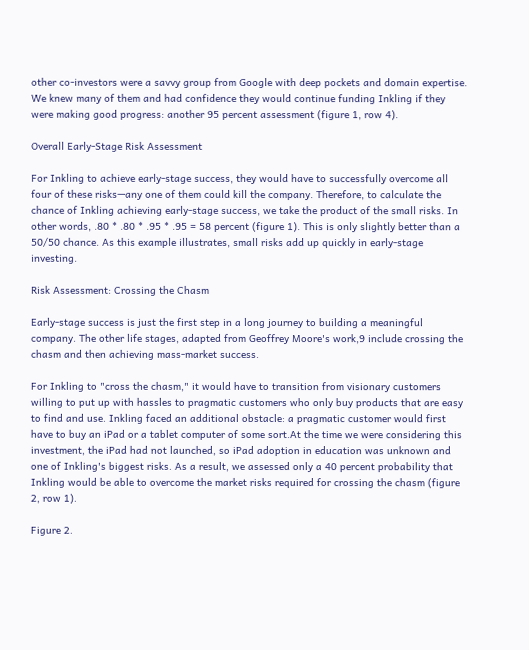other co-investors were a savvy group from Google with deep pockets and domain expertise. We knew many of them and had confidence they would continue funding Inkling if they were making good progress: another 95 percent assessment (figure 1, row 4).

Overall Early-Stage Risk Assessment

For Inkling to achieve early-stage success, they would have to successfully overcome all four of these risks—any one of them could kill the company. Therefore, to calculate the chance of Inkling achieving early-stage success, we take the product of the small risks. In other words, .80 * .80 * .95 * .95 = 58 percent (figure 1). This is only slightly better than a 50/50 chance. As this example illustrates, small risks add up quickly in early-stage investing.

Risk Assessment: Crossing the Chasm

Early-stage success is just the first step in a long journey to building a meaningful company. The other life stages, adapted from Geoffrey Moore's work,9 include crossing the chasm and then achieving mass-market success.

For Inkling to "cross the chasm," it would have to transition from visionary customers willing to put up with hassles to pragmatic customers who only buy products that are easy to find and use. Inkling faced an additional obstacle: a pragmatic customer would first have to buy an iPad or a tablet computer of some sort.At the time we were considering this investment, the iPad had not launched, so iPad adoption in education was unknown and one of Inkling's biggest risks. As a result, we assessed only a 40 percent probability that Inkling would be able to overcome the market risks required for crossing the chasm (figure 2, row 1).

Figure 2.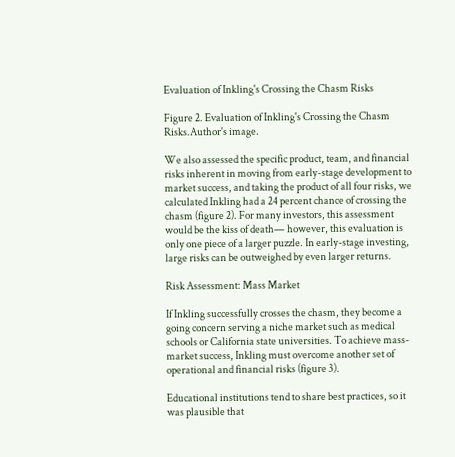Evaluation of Inkling's Crossing the Chasm Risks

Figure 2. Evaluation of Inkling's Crossing the Chasm Risks.Author's image.

We also assessed the specific product, team, and financial risks inherent in moving from early-stage development to market success, and taking the product of all four risks, we calculated Inkling had a 24 percent chance of crossing the chasm (figure 2). For many investors, this assessment would be the kiss of death— however, this evaluation is only one piece of a larger puzzle. In early-stage investing, large risks can be outweighed by even larger returns.

Risk Assessment: Mass Market

If Inkling successfully crosses the chasm, they become a going concern serving a niche market such as medical schools or California state universities. To achieve mass-market success, Inkling must overcome another set of operational and financial risks (figure 3).

Educational institutions tend to share best practices, so it was plausible that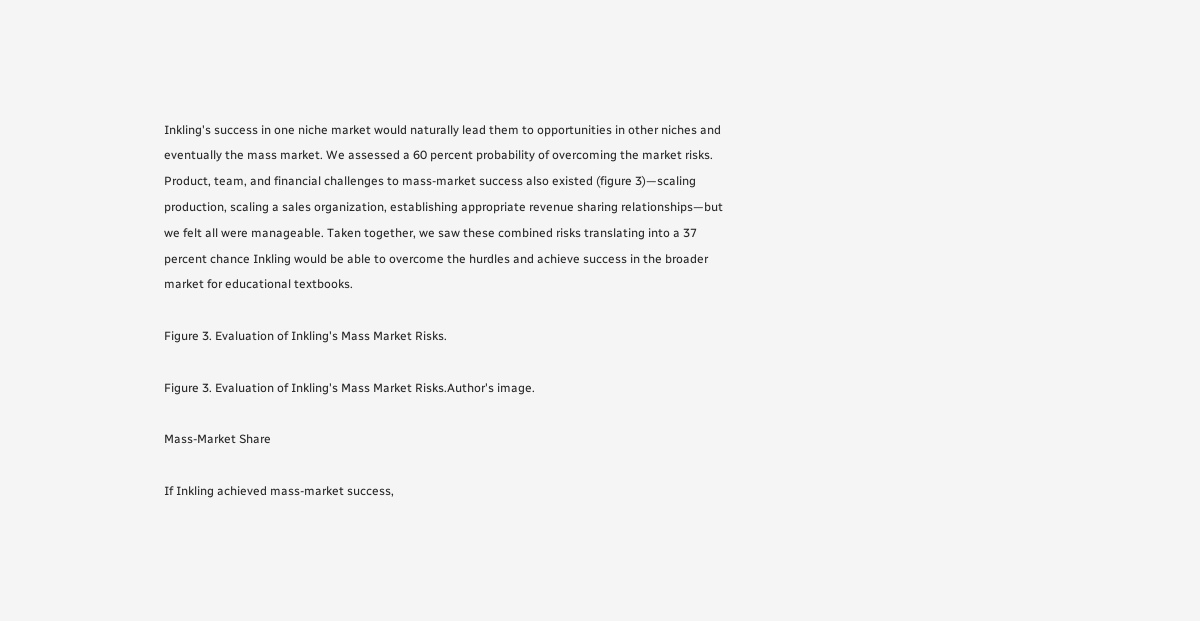Inkling's success in one niche market would naturally lead them to opportunities in other niches and eventually the mass market. We assessed a 60 percent probability of overcoming the market risks. Product, team, and financial challenges to mass-market success also existed (figure 3)—scaling production, scaling a sales organization, establishing appropriate revenue sharing relationships—but we felt all were manageable. Taken together, we saw these combined risks translating into a 37 percent chance Inkling would be able to overcome the hurdles and achieve success in the broader market for educational textbooks.

Figure 3. Evaluation of Inkling's Mass Market Risks.

Figure 3. Evaluation of Inkling's Mass Market Risks.Author's image.

Mass-Market Share

If Inkling achieved mass-market success,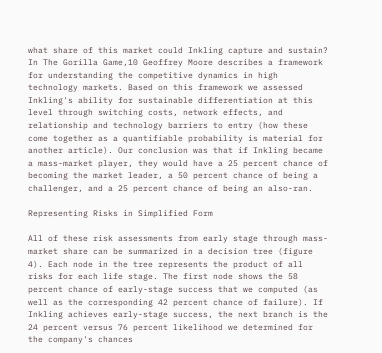what share of this market could Inkling capture and sustain? In The Gorilla Game,10 Geoffrey Moore describes a framework for understanding the competitive dynamics in high technology markets. Based on this framework we assessed Inkling's ability for sustainable differentiation at this level through switching costs, network effects, and relationship and technology barriers to entry (how these come together as a quantifiable probability is material for another article). Our conclusion was that if Inkling became a mass-market player, they would have a 25 percent chance of becoming the market leader, a 50 percent chance of being a challenger, and a 25 percent chance of being an also-ran.

Representing Risks in Simplified Form

All of these risk assessments from early stage through mass-market share can be summarized in a decision tree (figure 4). Each node in the tree represents the product of all risks for each life stage. The first node shows the 58 percent chance of early-stage success that we computed (as well as the corresponding 42 percent chance of failure). If Inkling achieves early-stage success, the next branch is the 24 percent versus 76 percent likelihood we determined for the company's chances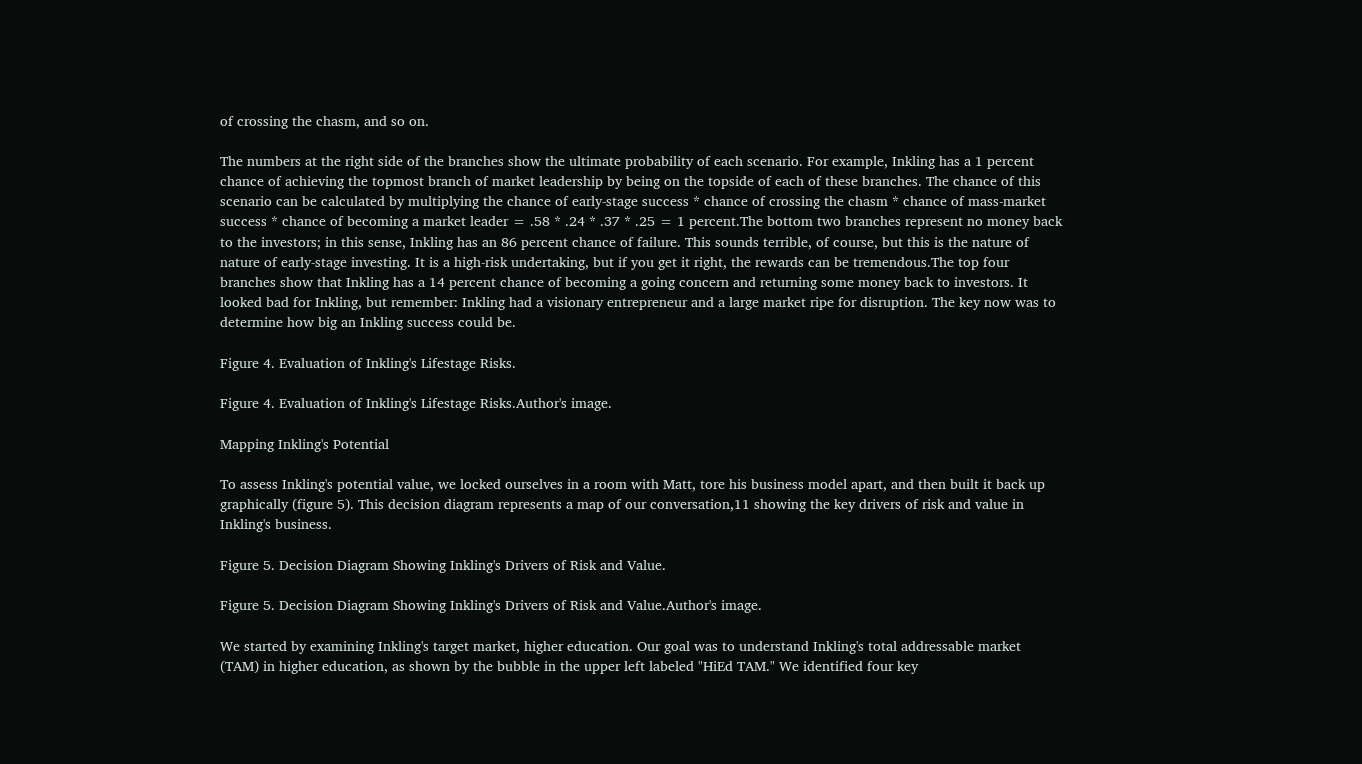of crossing the chasm, and so on.

The numbers at the right side of the branches show the ultimate probability of each scenario. For example, Inkling has a 1 percent chance of achieving the topmost branch of market leadership by being on the topside of each of these branches. The chance of this scenario can be calculated by multiplying the chance of early-stage success * chance of crossing the chasm * chance of mass-market success * chance of becoming a market leader = .58 * .24 * .37 * .25 = 1 percent.The bottom two branches represent no money back to the investors; in this sense, Inkling has an 86 percent chance of failure. This sounds terrible, of course, but this is the nature of nature of early-stage investing. It is a high-risk undertaking, but if you get it right, the rewards can be tremendous.The top four branches show that Inkling has a 14 percent chance of becoming a going concern and returning some money back to investors. It looked bad for Inkling, but remember: Inkling had a visionary entrepreneur and a large market ripe for disruption. The key now was to determine how big an Inkling success could be.

Figure 4. Evaluation of Inkling's Lifestage Risks.

Figure 4. Evaluation of Inkling's Lifestage Risks.Author's image.

Mapping Inkling's Potential

To assess Inkling's potential value, we locked ourselves in a room with Matt, tore his business model apart, and then built it back up graphically (figure 5). This decision diagram represents a map of our conversation,11 showing the key drivers of risk and value in Inkling's business.

Figure 5. Decision Diagram Showing Inkling's Drivers of Risk and Value.

Figure 5. Decision Diagram Showing Inkling's Drivers of Risk and Value.Author's image.

We started by examining Inkling's target market, higher education. Our goal was to understand Inkling's total addressable market (TAM) in higher education, as shown by the bubble in the upper left labeled "HiEd TAM." We identified four key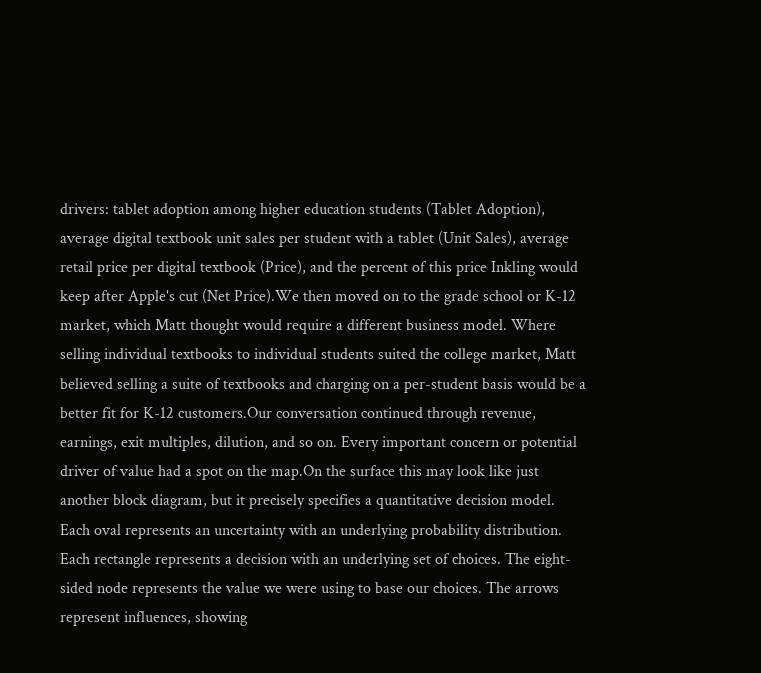drivers: tablet adoption among higher education students (Tablet Adoption), average digital textbook unit sales per student with a tablet (Unit Sales), average retail price per digital textbook (Price), and the percent of this price Inkling would keep after Apple's cut (Net Price).We then moved on to the grade school or K-12 market, which Matt thought would require a different business model. Where selling individual textbooks to individual students suited the college market, Matt believed selling a suite of textbooks and charging on a per-student basis would be a better fit for K-12 customers.Our conversation continued through revenue, earnings, exit multiples, dilution, and so on. Every important concern or potential driver of value had a spot on the map.On the surface this may look like just another block diagram, but it precisely specifies a quantitative decision model. Each oval represents an uncertainty with an underlying probability distribution. Each rectangle represents a decision with an underlying set of choices. The eight-sided node represents the value we were using to base our choices. The arrows represent influences, showing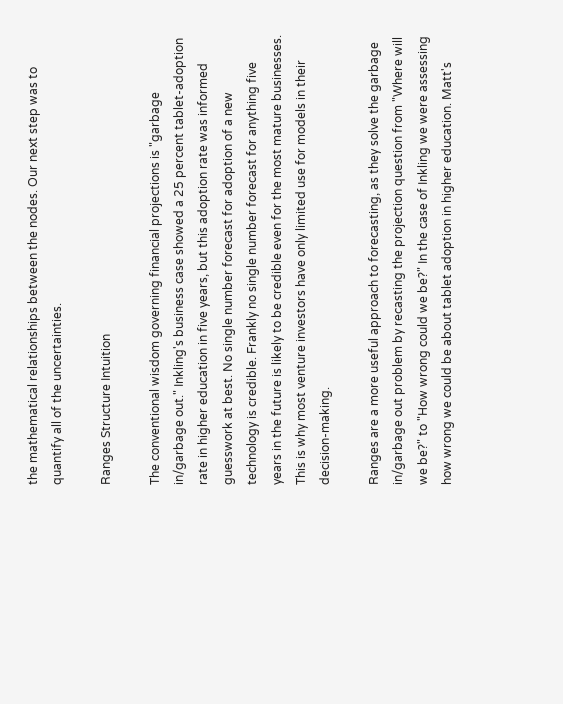the mathematical relationships between the nodes. Our next step was to quantify all of the uncertainties.

Ranges Structure Intuition

The conventional wisdom governing financial projections is "garbage in/garbage out." Inkling's business case showed a 25 percent tablet-adoption rate in higher education in five years, but this adoption rate was informed guesswork at best. No single number forecast for adoption of a new technology is credible. Frankly no single number forecast for anything five years in the future is likely to be credible even for the most mature businesses. This is why most venture investors have only limited use for models in their decision-making.

Ranges are a more useful approach to forecasting, as they solve the garbage in/garbage out problem by recasting the projection question from "Where will we be?" to "How wrong could we be?" In the case of Inkling we were assessing how wrong we could be about tablet adoption in higher education. Matt's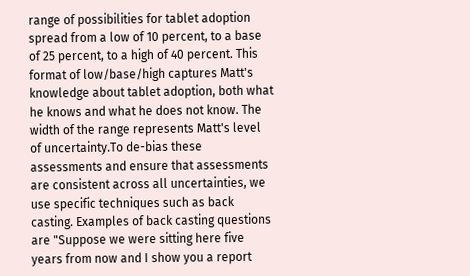range of possibilities for tablet adoption spread from a low of 10 percent, to a base of 25 percent, to a high of 40 percent. This format of low/base/high captures Matt's knowledge about tablet adoption, both what he knows and what he does not know. The width of the range represents Matt's level of uncertainty.To de-bias these assessments and ensure that assessments are consistent across all uncertainties, we use specific techniques such as back casting. Examples of back casting questions are "Suppose we were sitting here five years from now and I show you a report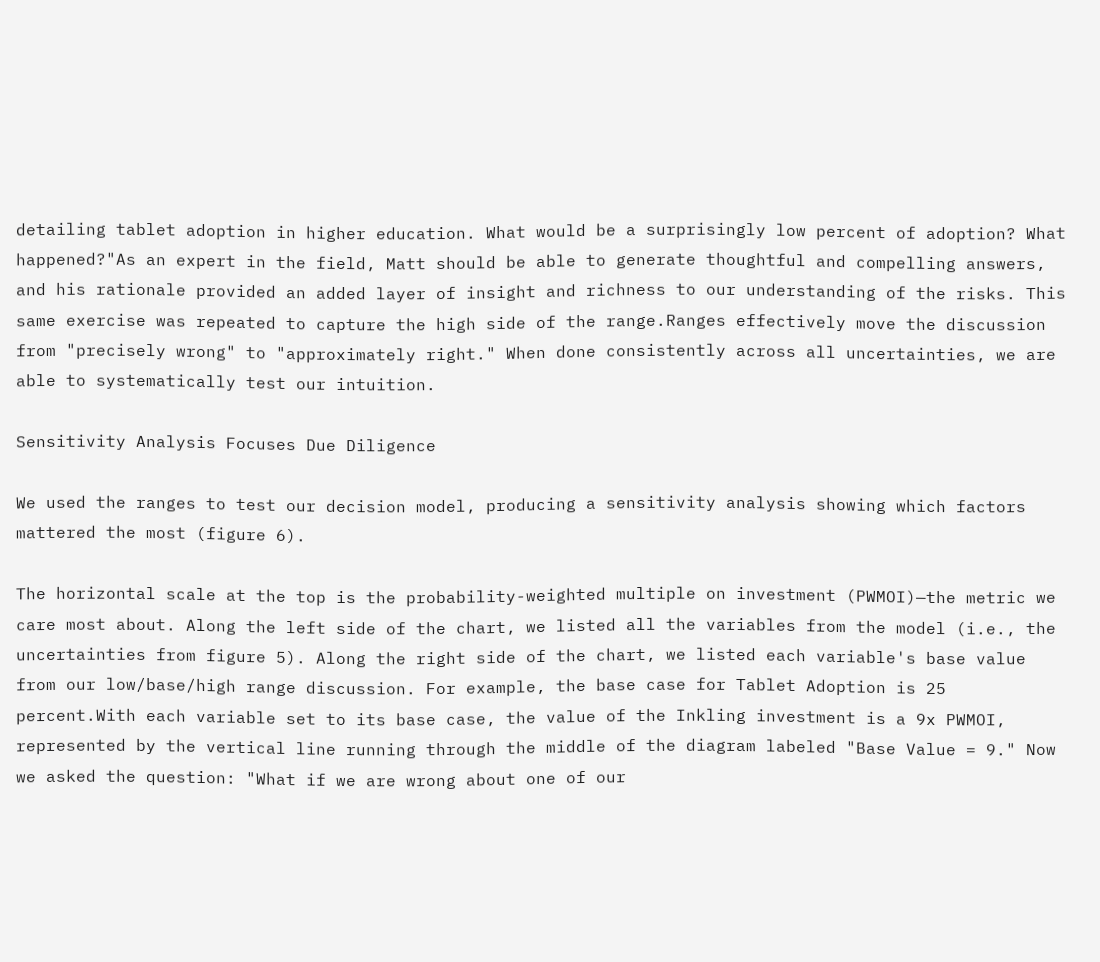detailing tablet adoption in higher education. What would be a surprisingly low percent of adoption? What happened?"As an expert in the field, Matt should be able to generate thoughtful and compelling answers, and his rationale provided an added layer of insight and richness to our understanding of the risks. This same exercise was repeated to capture the high side of the range.Ranges effectively move the discussion from "precisely wrong" to "approximately right." When done consistently across all uncertainties, we are able to systematically test our intuition.

Sensitivity Analysis Focuses Due Diligence

We used the ranges to test our decision model, producing a sensitivity analysis showing which factors mattered the most (figure 6).

The horizontal scale at the top is the probability-weighted multiple on investment (PWMOI)—the metric we care most about. Along the left side of the chart, we listed all the variables from the model (i.e., the uncertainties from figure 5). Along the right side of the chart, we listed each variable's base value from our low/base/high range discussion. For example, the base case for Tablet Adoption is 25 percent.With each variable set to its base case, the value of the Inkling investment is a 9x PWMOI, represented by the vertical line running through the middle of the diagram labeled "Base Value = 9." Now we asked the question: "What if we are wrong about one of our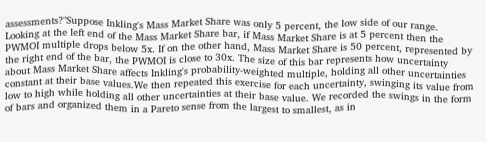assessments?"Suppose Inkling's Mass Market Share was only 5 percent, the low side of our range. Looking at the left end of the Mass Market Share bar, if Mass Market Share is at 5 percent then the PWMOI multiple drops below 5x. If on the other hand, Mass Market Share is 50 percent, represented by the right end of the bar, the PWMOI is close to 30x. The size of this bar represents how uncertainty about Mass Market Share affects Inkling's probability-weighted multiple, holding all other uncertainties constant at their base values.We then repeated this exercise for each uncertainty, swinging its value from low to high while holding all other uncertainties at their base value. We recorded the swings in the form of bars and organized them in a Pareto sense from the largest to smallest, as in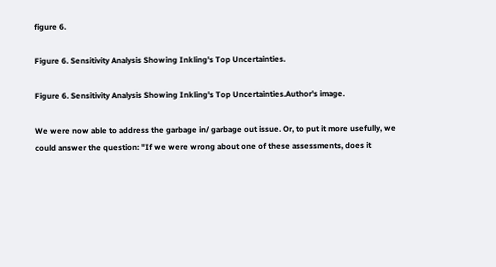figure 6.

Figure 6. Sensitivity Analysis Showing Inkling's Top Uncertainties.

Figure 6. Sensitivity Analysis Showing Inkling's Top Uncertainties.Author's image.

We were now able to address the garbage in/ garbage out issue. Or, to put it more usefully, we could answer the question: "If we were wrong about one of these assessments, does it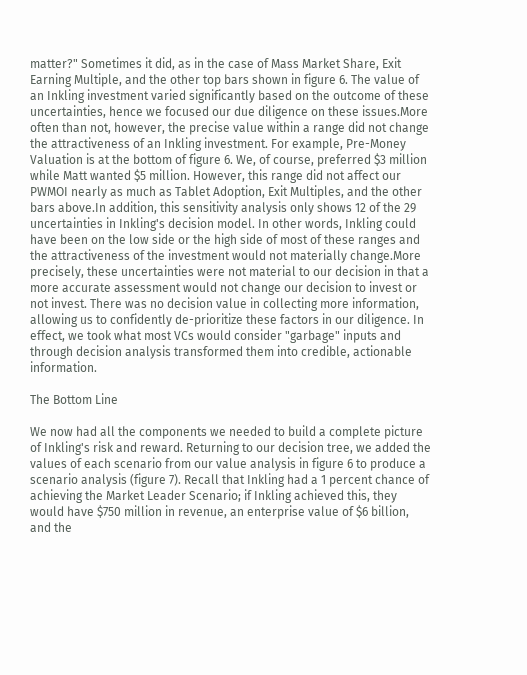matter?" Sometimes it did, as in the case of Mass Market Share, Exit Earning Multiple, and the other top bars shown in figure 6. The value of an Inkling investment varied significantly based on the outcome of these uncertainties, hence we focused our due diligence on these issues.More often than not, however, the precise value within a range did not change the attractiveness of an Inkling investment. For example, Pre-Money Valuation is at the bottom of figure 6. We, of course, preferred $3 million while Matt wanted $5 million. However, this range did not affect our PWMOI nearly as much as Tablet Adoption, Exit Multiples, and the other bars above.In addition, this sensitivity analysis only shows 12 of the 29 uncertainties in Inkling's decision model. In other words, Inkling could have been on the low side or the high side of most of these ranges and the attractiveness of the investment would not materially change.More precisely, these uncertainties were not material to our decision in that a more accurate assessment would not change our decision to invest or not invest. There was no decision value in collecting more information, allowing us to confidently de-prioritize these factors in our diligence. In effect, we took what most VCs would consider "garbage" inputs and through decision analysis transformed them into credible, actionable information.

The Bottom Line

We now had all the components we needed to build a complete picture of Inkling's risk and reward. Returning to our decision tree, we added the values of each scenario from our value analysis in figure 6 to produce a scenario analysis (figure 7). Recall that Inkling had a 1 percent chance of achieving the Market Leader Scenario; if Inkling achieved this, they would have $750 million in revenue, an enterprise value of $6 billion, and the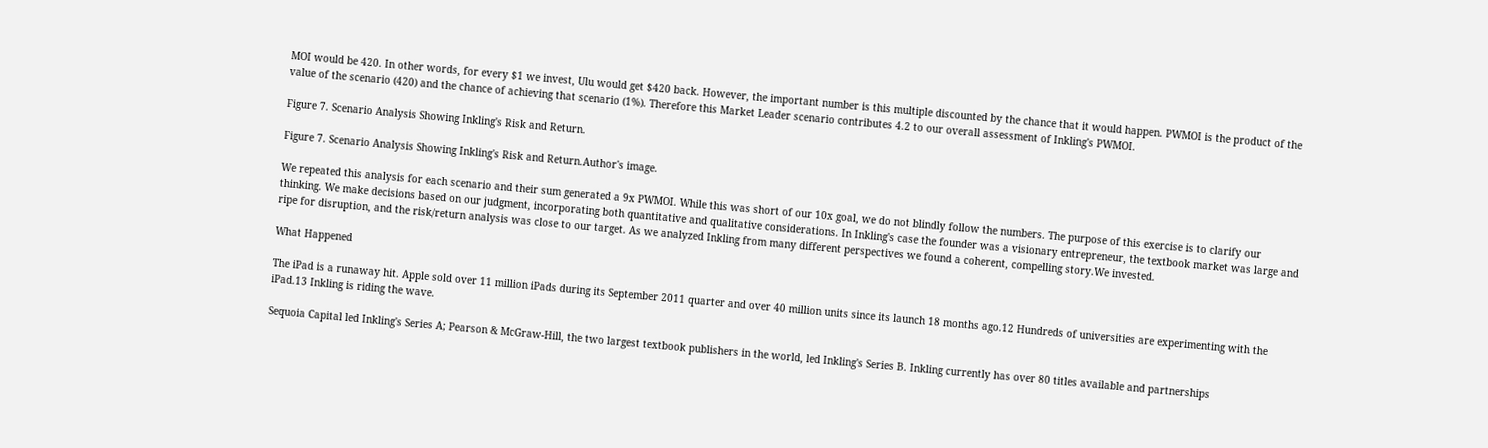MOI would be 420. In other words, for every $1 we invest, Ulu would get $420 back. However, the important number is this multiple discounted by the chance that it would happen. PWMOI is the product of the value of the scenario (420) and the chance of achieving that scenario (1%). Therefore this Market Leader scenario contributes 4.2 to our overall assessment of Inkling's PWMOI.

Figure 7. Scenario Analysis Showing Inkling's Risk and Return.

Figure 7. Scenario Analysis Showing Inkling's Risk and Return.Author's image.

We repeated this analysis for each scenario and their sum generated a 9x PWMOI. While this was short of our 10x goal, we do not blindly follow the numbers. The purpose of this exercise is to clarify our thinking. We make decisions based on our judgment, incorporating both quantitative and qualitative considerations. In Inkling's case the founder was a visionary entrepreneur, the textbook market was large and ripe for disruption, and the risk/return analysis was close to our target. As we analyzed Inkling from many different perspectives we found a coherent, compelling story.We invested.

What Happened

The iPad is a runaway hit. Apple sold over 11 million iPads during its September 2011 quarter and over 40 million units since its launch 18 months ago.12 Hundreds of universities are experimenting with the iPad.13 Inkling is riding the wave.

Sequoia Capital led Inkling's Series A; Pearson & McGraw-Hill, the two largest textbook publishers in the world, led Inkling's Series B. Inkling currently has over 80 titles available and partnerships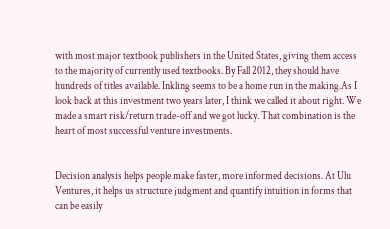with most major textbook publishers in the United States, giving them access to the majority of currently used textbooks. By Fall 2012, they should have hundreds of titles available. Inkling seems to be a home run in the making.As I look back at this investment two years later, I think we called it about right. We made a smart risk/return trade-off and we got lucky. That combination is the heart of most successful venture investments.


Decision analysis helps people make faster, more informed decisions. At Ulu Ventures, it helps us structure judgment and quantify intuition in forms that can be easily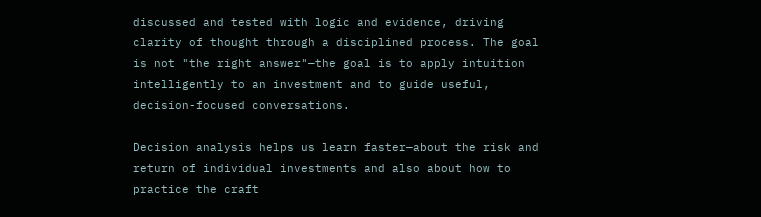discussed and tested with logic and evidence, driving clarity of thought through a disciplined process. The goal is not "the right answer"—the goal is to apply intuition intelligently to an investment and to guide useful, decision-focused conversations.

Decision analysis helps us learn faster—about the risk and return of individual investments and also about how to practice the craft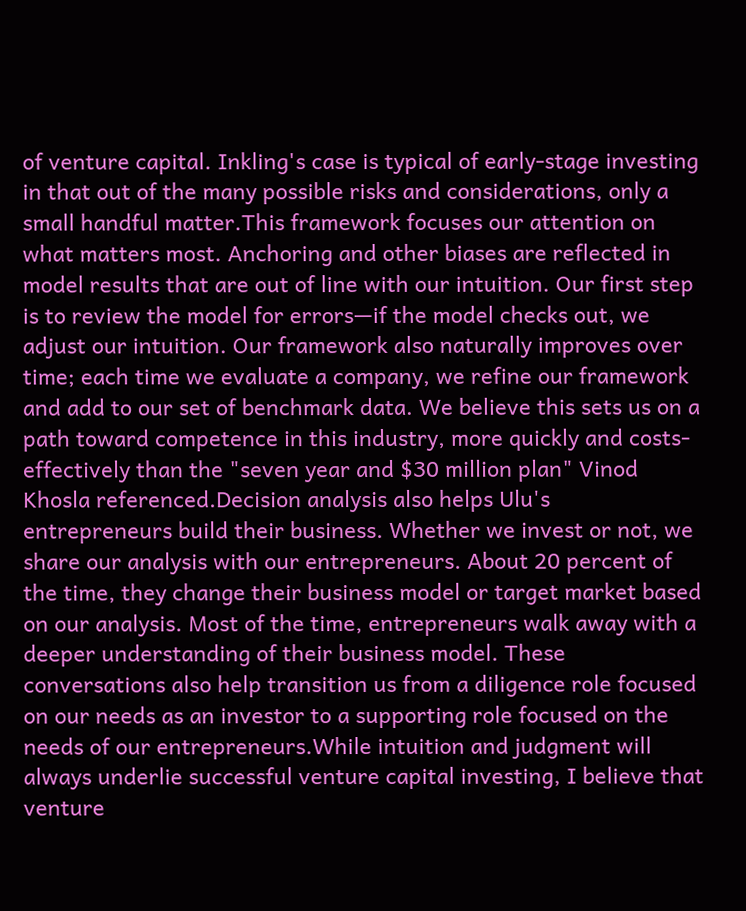of venture capital. Inkling's case is typical of early-stage investing in that out of the many possible risks and considerations, only a small handful matter.This framework focuses our attention on what matters most. Anchoring and other biases are reflected in model results that are out of line with our intuition. Our first step is to review the model for errors—if the model checks out, we adjust our intuition. Our framework also naturally improves over time; each time we evaluate a company, we refine our framework and add to our set of benchmark data. We believe this sets us on a path toward competence in this industry, more quickly and costs-effectively than the "seven year and $30 million plan" Vinod Khosla referenced.Decision analysis also helps Ulu's entrepreneurs build their business. Whether we invest or not, we share our analysis with our entrepreneurs. About 20 percent of the time, they change their business model or target market based on our analysis. Most of the time, entrepreneurs walk away with a deeper understanding of their business model. These conversations also help transition us from a diligence role focused on our needs as an investor to a supporting role focused on the needs of our entrepreneurs.While intuition and judgment will always underlie successful venture capital investing, I believe that venture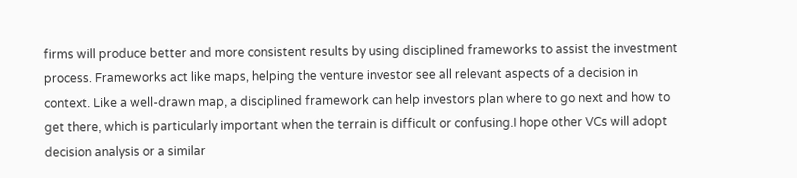firms will produce better and more consistent results by using disciplined frameworks to assist the investment process. Frameworks act like maps, helping the venture investor see all relevant aspects of a decision in context. Like a well-drawn map, a disciplined framework can help investors plan where to go next and how to get there, which is particularly important when the terrain is difficult or confusing.I hope other VCs will adopt decision analysis or a similar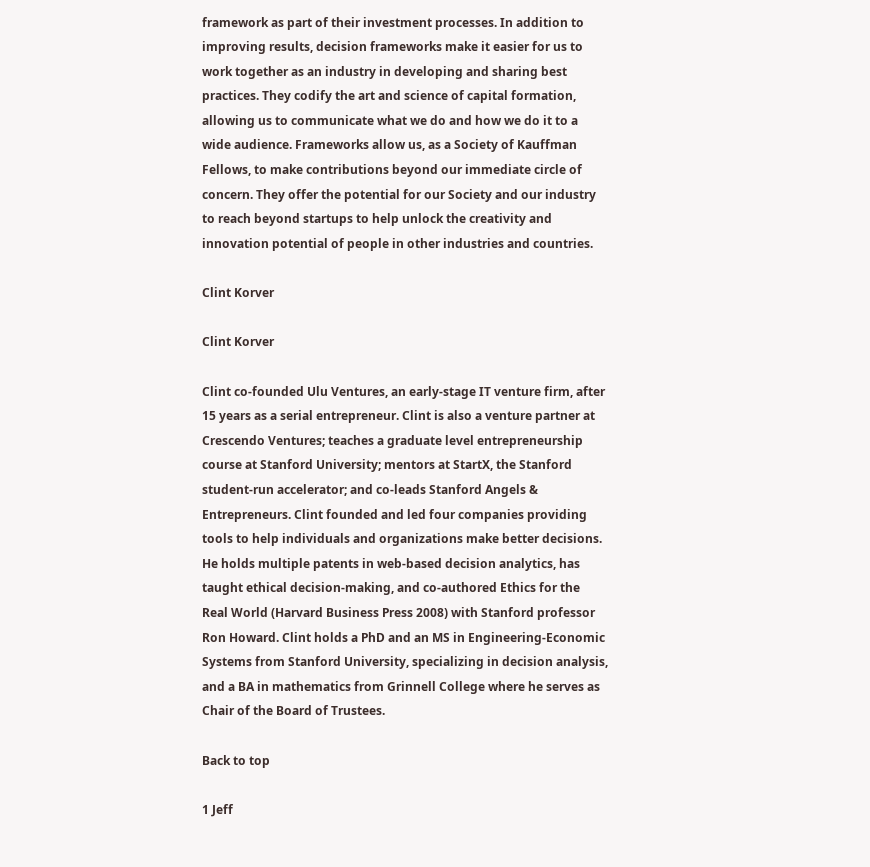framework as part of their investment processes. In addition to improving results, decision frameworks make it easier for us to work together as an industry in developing and sharing best practices. They codify the art and science of capital formation, allowing us to communicate what we do and how we do it to a wide audience. Frameworks allow us, as a Society of Kauffman Fellows, to make contributions beyond our immediate circle of concern. They offer the potential for our Society and our industry to reach beyond startups to help unlock the creativity and innovation potential of people in other industries and countries.

Clint Korver

Clint Korver

Clint co-founded Ulu Ventures, an early-stage IT venture firm, after 15 years as a serial entrepreneur. Clint is also a venture partner at Crescendo Ventures; teaches a graduate level entrepreneurship course at Stanford University; mentors at StartX, the Stanford student-run accelerator; and co-leads Stanford Angels & Entrepreneurs. Clint founded and led four companies providing tools to help individuals and organizations make better decisions. He holds multiple patents in web-based decision analytics, has taught ethical decision-making, and co-authored Ethics for the Real World (Harvard Business Press 2008) with Stanford professor Ron Howard. Clint holds a PhD and an MS in Engineering-Economic Systems from Stanford University, specializing in decision analysis, and a BA in mathematics from Grinnell College where he serves as Chair of the Board of Trustees.

Back to top

1 Jeff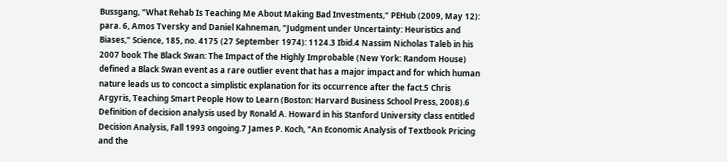Bussgang, "What Rehab Is Teaching Me About Making Bad Investments," PEHub (2009, May 12): para. 6, Amos Tversky and Daniel Kahneman, "Judgment under Uncertainty: Heuristics and Biases," Science, 185, no. 4175 (27 September 1974): 1124.3 Ibid.4 Nassim Nicholas Taleb in his 2007 book The Black Swan: The Impact of the Highly Improbable (New York: Random House) defined a Black Swan event as a rare outlier event that has a major impact and for which human nature leads us to concoct a simplistic explanation for its occurrence after the fact.5 Chris Argyris, Teaching Smart People How to Learn (Boston: Harvard Business School Press, 2008).6 Definition of decision analysis used by Ronald A. Howard in his Stanford University class entitled Decision Analysis, Fall 1993 ongoing.7 James P. Koch, "An Economic Analysis of Textbook Pricing and the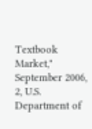Textbook Market," September 2006, 2, U.S. Department of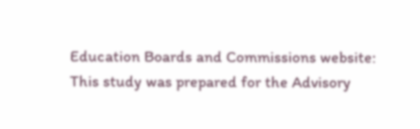Education Boards and Commissions website: This study was prepared for the Advisory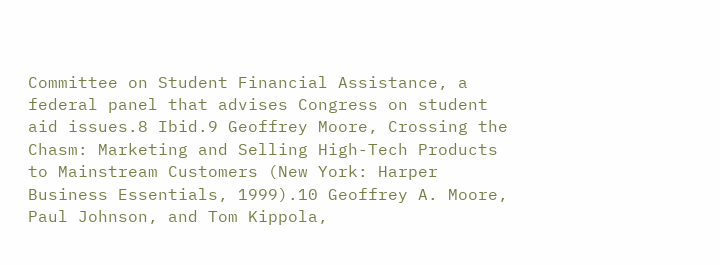Committee on Student Financial Assistance, a federal panel that advises Congress on student aid issues.8 Ibid.9 Geoffrey Moore, Crossing the Chasm: Marketing and Selling High-Tech Products to Mainstream Customers (New York: Harper Business Essentials, 1999).10 Geoffrey A. Moore, Paul Johnson, and Tom Kippola,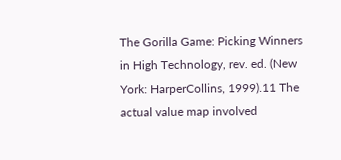The Gorilla Game: Picking Winners in High Technology, rev. ed. (New York: HarperCollins, 1999).11 The actual value map involved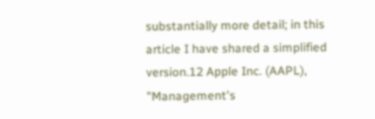substantially more detail; in this article I have shared a simplified version.12 Apple Inc. (AAPL), "Management's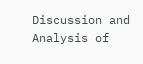Discussion and Analysis of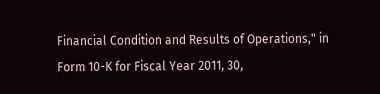Financial Condition and Results of Operations," in Form 10-K for Fiscal Year 2011, 30,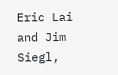Eric Lai and Jim Siegl,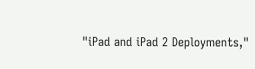"iPad and iPad 2 Deployments,"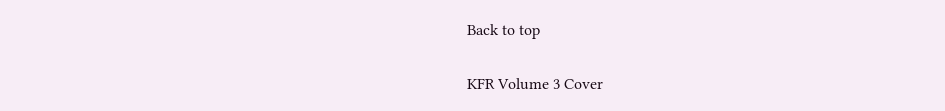Back to top

KFR Volume 3 Cover